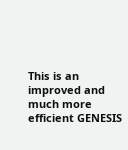This is an improved and much more efficient GENESIS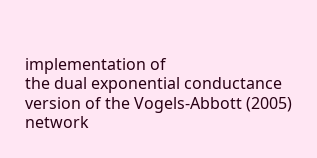implementation of
the dual exponential conductance version of the Vogels-Abbott (2005)
network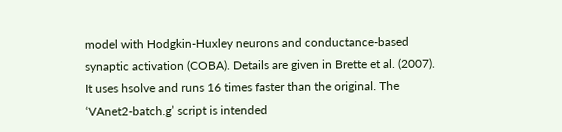model with Hodgkin-Huxley neurons and conductance-based
synaptic activation (COBA). Details are given in Brette et al. (2007).
It uses hsolve and runs 16 times faster than the original. The
‘VAnet2-batch.g’ script is intended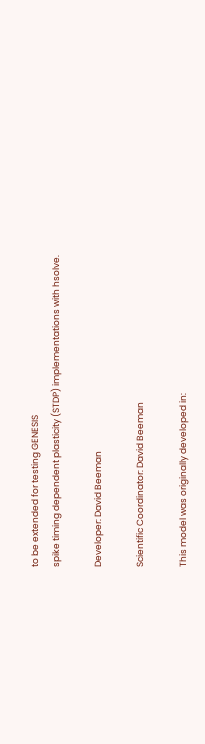to be extended for testing GENESIS
spike timing dependent plasticity (STDP) implementations with hsolve.

Developer: David Beeman

Scientific Coordinator: David Beeman

This model was originally developed in: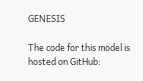GENESIS

The code for this model is hosted on GitHub: